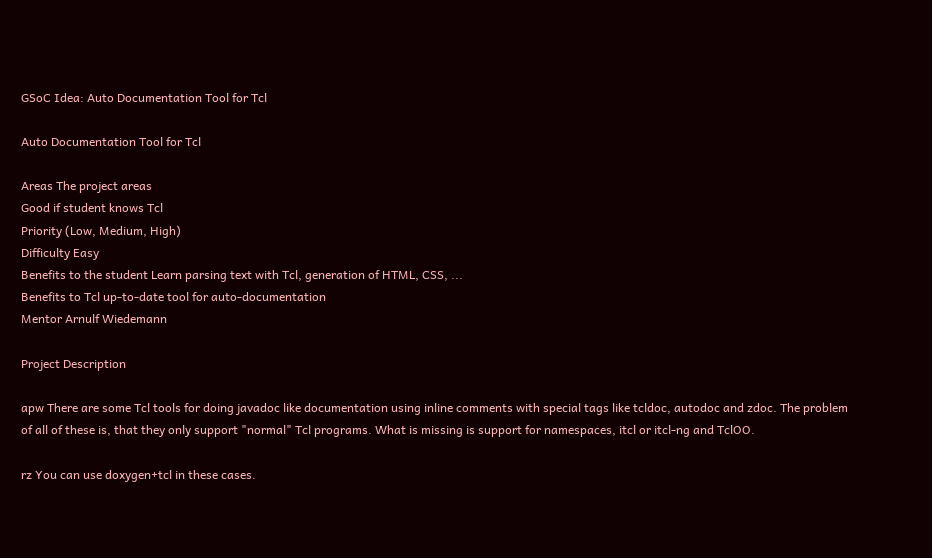GSoC Idea: Auto Documentation Tool for Tcl

Auto Documentation Tool for Tcl

Areas The project areas
Good if student knows Tcl
Priority (Low, Medium, High)
Difficulty Easy
Benefits to the student Learn parsing text with Tcl, generation of HTML, CSS, ...
Benefits to Tcl up-to-date tool for auto-documentation
Mentor Arnulf Wiedemann

Project Description

apw There are some Tcl tools for doing javadoc like documentation using inline comments with special tags like tcldoc, autodoc and zdoc. The problem of all of these is, that they only support "normal" Tcl programs. What is missing is support for namespaces, itcl or itcl-ng and TclOO.

rz You can use doxygen+tcl in these cases.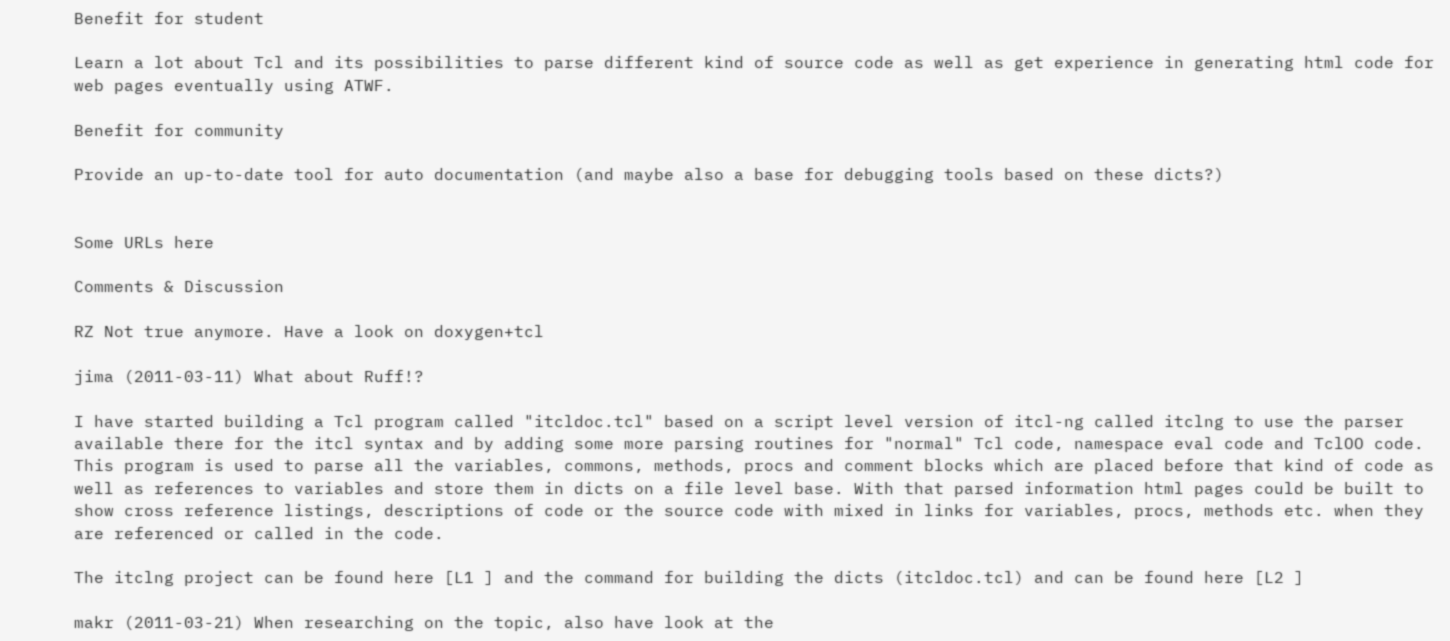Benefit for student

Learn a lot about Tcl and its possibilities to parse different kind of source code as well as get experience in generating html code for web pages eventually using ATWF.

Benefit for community

Provide an up-to-date tool for auto documentation (and maybe also a base for debugging tools based on these dicts?)


Some URLs here

Comments & Discussion

RZ Not true anymore. Have a look on doxygen+tcl

jima (2011-03-11) What about Ruff!?

I have started building a Tcl program called "itcldoc.tcl" based on a script level version of itcl-ng called itclng to use the parser available there for the itcl syntax and by adding some more parsing routines for "normal" Tcl code, namespace eval code and TclOO code. This program is used to parse all the variables, commons, methods, procs and comment blocks which are placed before that kind of code as well as references to variables and store them in dicts on a file level base. With that parsed information html pages could be built to show cross reference listings, descriptions of code or the source code with mixed in links for variables, procs, methods etc. when they are referenced or called in the code.

The itclng project can be found here [L1 ] and the command for building the dicts (itcldoc.tcl) and can be found here [L2 ]

makr (2011-03-21) When researching on the topic, also have look at the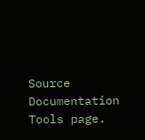Source Documentation Tools page.